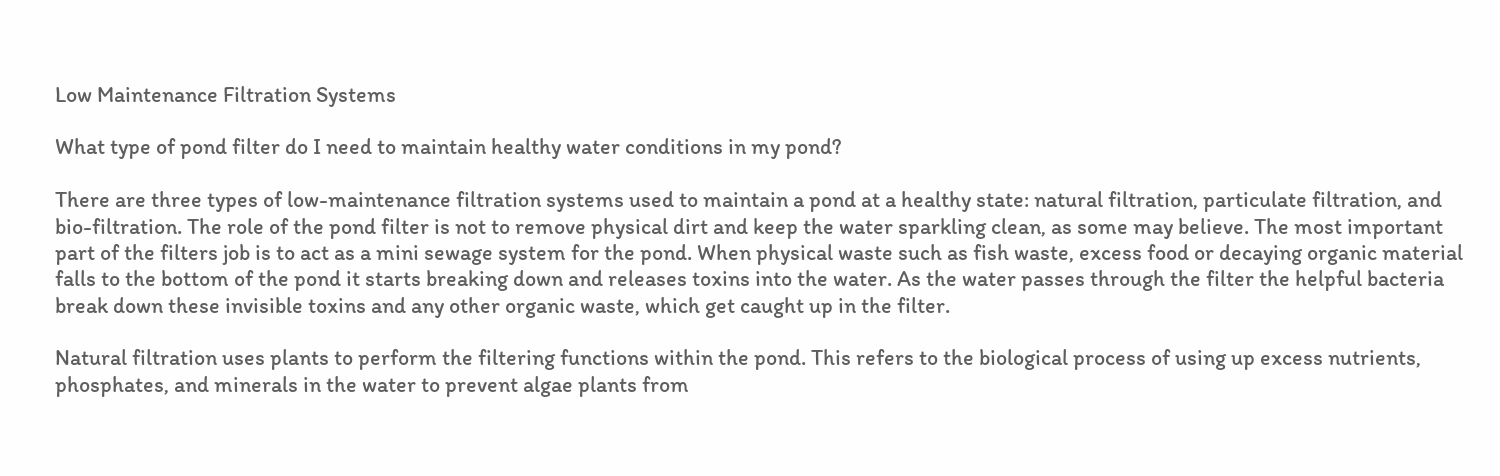Low Maintenance Filtration Systems

What type of pond filter do I need to maintain healthy water conditions in my pond?

There are three types of low-maintenance filtration systems used to maintain a pond at a healthy state: natural filtration, particulate filtration, and bio-filtration. The role of the pond filter is not to remove physical dirt and keep the water sparkling clean, as some may believe. The most important part of the filters job is to act as a mini sewage system for the pond. When physical waste such as fish waste, excess food or decaying organic material falls to the bottom of the pond it starts breaking down and releases toxins into the water. As the water passes through the filter the helpful bacteria break down these invisible toxins and any other organic waste, which get caught up in the filter.

Natural filtration uses plants to perform the filtering functions within the pond. This refers to the biological process of using up excess nutrients, phosphates, and minerals in the water to prevent algae plants from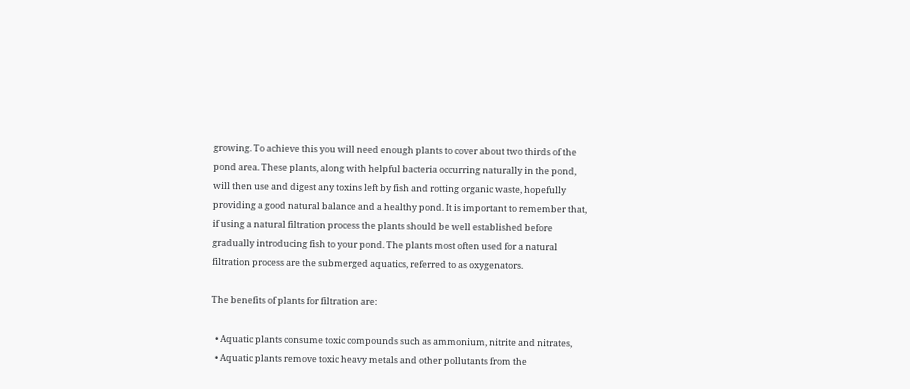growing. To achieve this you will need enough plants to cover about two thirds of the pond area. These plants, along with helpful bacteria occurring naturally in the pond, will then use and digest any toxins left by fish and rotting organic waste, hopefully providing a good natural balance and a healthy pond. It is important to remember that, if using a natural filtration process the plants should be well established before gradually introducing fish to your pond. The plants most often used for a natural filtration process are the submerged aquatics, referred to as oxygenators.

The benefits of plants for filtration are:

  • Aquatic plants consume toxic compounds such as ammonium, nitrite and nitrates,
  • Aquatic plants remove toxic heavy metals and other pollutants from the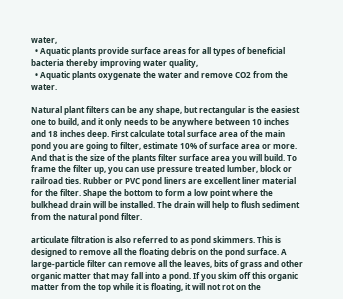water,
  • Aquatic plants provide surface areas for all types of beneficial bacteria thereby improving water quality,
  • Aquatic plants oxygenate the water and remove CO2 from the water.

Natural plant filters can be any shape, but rectangular is the easiest one to build, and it only needs to be anywhere between 10 inches and 18 inches deep. First calculate total surface area of the main pond you are going to filter, estimate 10% of surface area or more. And that is the size of the plants filter surface area you will build. To frame the filter up, you can use pressure treated lumber, block or railroad ties. Rubber or PVC pond liners are excellent liner material for the filter. Shape the bottom to form a low point where the bulkhead drain will be installed. The drain will help to flush sediment from the natural pond filter.

articulate filtration is also referred to as pond skimmers. This is designed to remove all the floating debris on the pond surface. A large-particle filter can remove all the leaves, bits of grass and other organic matter that may fall into a pond. If you skim off this organic matter from the top while it is floating, it will not rot on the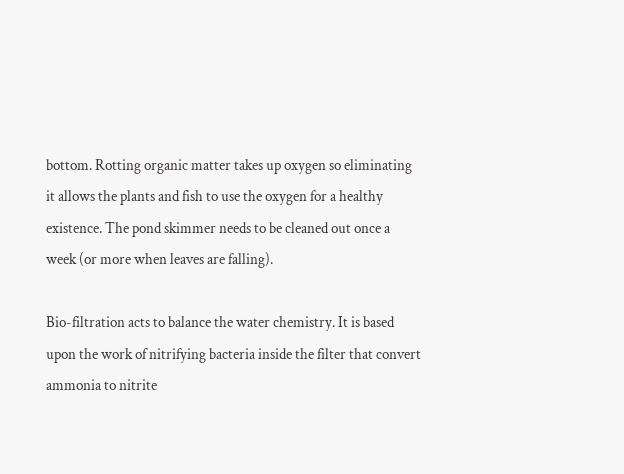bottom. Rotting organic matter takes up oxygen so eliminating it allows the plants and fish to use the oxygen for a healthy existence. The pond skimmer needs to be cleaned out once a week (or more when leaves are falling).

Bio-filtration acts to balance the water chemistry. It is based upon the work of nitrifying bacteria inside the filter that convert ammonia to nitrite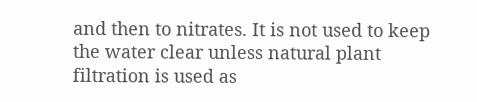and then to nitrates. It is not used to keep the water clear unless natural plant filtration is used as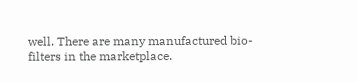well. There are many manufactured bio-filters in the marketplace.